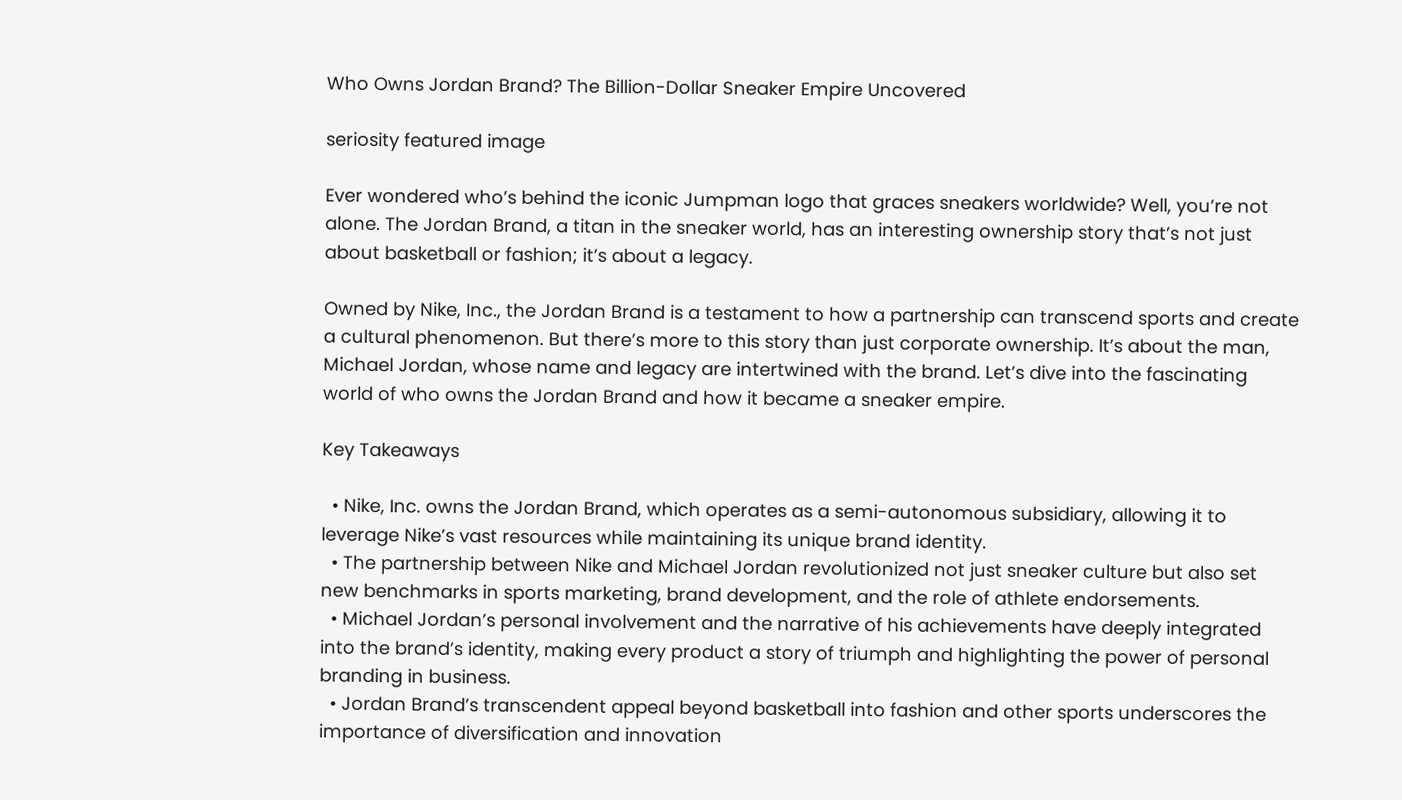Who Owns Jordan Brand? The Billion-Dollar Sneaker Empire Uncovered

seriosity featured image

Ever wondered who’s behind the iconic Jumpman logo that graces sneakers worldwide? Well, you’re not alone. The Jordan Brand, a titan in the sneaker world, has an interesting ownership story that’s not just about basketball or fashion; it’s about a legacy.

Owned by Nike, Inc., the Jordan Brand is a testament to how a partnership can transcend sports and create a cultural phenomenon. But there’s more to this story than just corporate ownership. It’s about the man, Michael Jordan, whose name and legacy are intertwined with the brand. Let’s dive into the fascinating world of who owns the Jordan Brand and how it became a sneaker empire.

Key Takeaways

  • Nike, Inc. owns the Jordan Brand, which operates as a semi-autonomous subsidiary, allowing it to leverage Nike’s vast resources while maintaining its unique brand identity.
  • The partnership between Nike and Michael Jordan revolutionized not just sneaker culture but also set new benchmarks in sports marketing, brand development, and the role of athlete endorsements.
  • Michael Jordan’s personal involvement and the narrative of his achievements have deeply integrated into the brand’s identity, making every product a story of triumph and highlighting the power of personal branding in business.
  • Jordan Brand’s transcendent appeal beyond basketball into fashion and other sports underscores the importance of diversification and innovation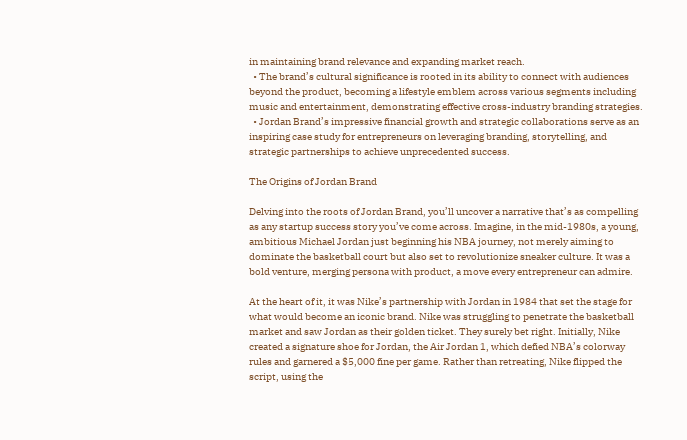in maintaining brand relevance and expanding market reach.
  • The brand’s cultural significance is rooted in its ability to connect with audiences beyond the product, becoming a lifestyle emblem across various segments including music and entertainment, demonstrating effective cross-industry branding strategies.
  • Jordan Brand’s impressive financial growth and strategic collaborations serve as an inspiring case study for entrepreneurs on leveraging branding, storytelling, and strategic partnerships to achieve unprecedented success.

The Origins of Jordan Brand

Delving into the roots of Jordan Brand, you’ll uncover a narrative that’s as compelling as any startup success story you’ve come across. Imagine, in the mid-1980s, a young, ambitious Michael Jordan just beginning his NBA journey, not merely aiming to dominate the basketball court but also set to revolutionize sneaker culture. It was a bold venture, merging persona with product, a move every entrepreneur can admire.

At the heart of it, it was Nike’s partnership with Jordan in 1984 that set the stage for what would become an iconic brand. Nike was struggling to penetrate the basketball market and saw Jordan as their golden ticket. They surely bet right. Initially, Nike created a signature shoe for Jordan, the Air Jordan 1, which defied NBA’s colorway rules and garnered a $5,000 fine per game. Rather than retreating, Nike flipped the script, using the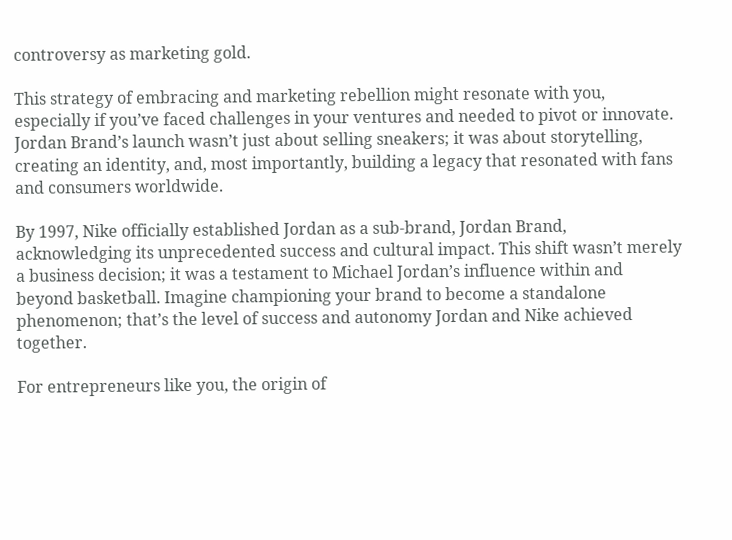controversy as marketing gold.

This strategy of embracing and marketing rebellion might resonate with you, especially if you’ve faced challenges in your ventures and needed to pivot or innovate. Jordan Brand’s launch wasn’t just about selling sneakers; it was about storytelling, creating an identity, and, most importantly, building a legacy that resonated with fans and consumers worldwide.

By 1997, Nike officially established Jordan as a sub-brand, Jordan Brand, acknowledging its unprecedented success and cultural impact. This shift wasn’t merely a business decision; it was a testament to Michael Jordan’s influence within and beyond basketball. Imagine championing your brand to become a standalone phenomenon; that’s the level of success and autonomy Jordan and Nike achieved together.

For entrepreneurs like you, the origin of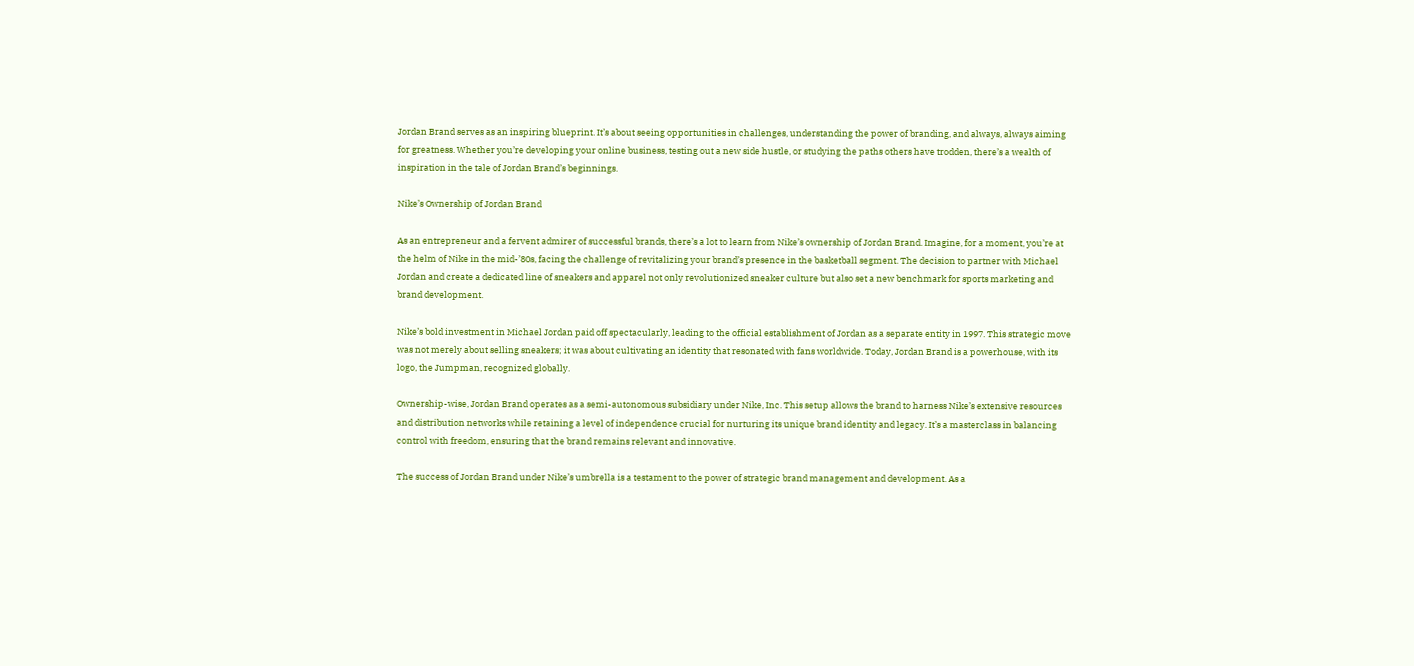Jordan Brand serves as an inspiring blueprint. It’s about seeing opportunities in challenges, understanding the power of branding, and always, always aiming for greatness. Whether you’re developing your online business, testing out a new side hustle, or studying the paths others have trodden, there’s a wealth of inspiration in the tale of Jordan Brand’s beginnings.

Nike’s Ownership of Jordan Brand

As an entrepreneur and a fervent admirer of successful brands, there’s a lot to learn from Nike’s ownership of Jordan Brand. Imagine, for a moment, you’re at the helm of Nike in the mid-’80s, facing the challenge of revitalizing your brand’s presence in the basketball segment. The decision to partner with Michael Jordan and create a dedicated line of sneakers and apparel not only revolutionized sneaker culture but also set a new benchmark for sports marketing and brand development.

Nike’s bold investment in Michael Jordan paid off spectacularly, leading to the official establishment of Jordan as a separate entity in 1997. This strategic move was not merely about selling sneakers; it was about cultivating an identity that resonated with fans worldwide. Today, Jordan Brand is a powerhouse, with its logo, the Jumpman, recognized globally.

Ownership-wise, Jordan Brand operates as a semi-autonomous subsidiary under Nike, Inc. This setup allows the brand to harness Nike’s extensive resources and distribution networks while retaining a level of independence crucial for nurturing its unique brand identity and legacy. It’s a masterclass in balancing control with freedom, ensuring that the brand remains relevant and innovative.

The success of Jordan Brand under Nike’s umbrella is a testament to the power of strategic brand management and development. As a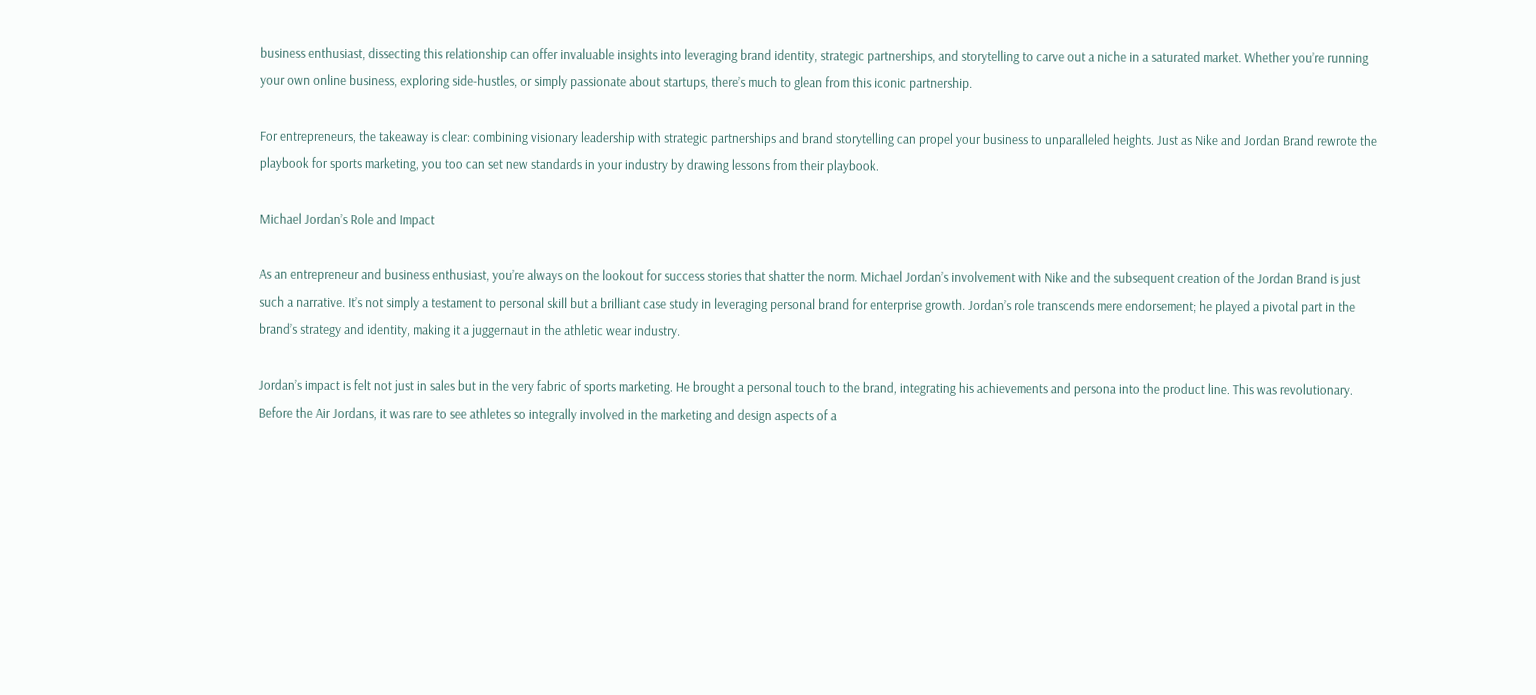business enthusiast, dissecting this relationship can offer invaluable insights into leveraging brand identity, strategic partnerships, and storytelling to carve out a niche in a saturated market. Whether you’re running your own online business, exploring side-hustles, or simply passionate about startups, there’s much to glean from this iconic partnership.

For entrepreneurs, the takeaway is clear: combining visionary leadership with strategic partnerships and brand storytelling can propel your business to unparalleled heights. Just as Nike and Jordan Brand rewrote the playbook for sports marketing, you too can set new standards in your industry by drawing lessons from their playbook.

Michael Jordan’s Role and Impact

As an entrepreneur and business enthusiast, you’re always on the lookout for success stories that shatter the norm. Michael Jordan’s involvement with Nike and the subsequent creation of the Jordan Brand is just such a narrative. It’s not simply a testament to personal skill but a brilliant case study in leveraging personal brand for enterprise growth. Jordan’s role transcends mere endorsement; he played a pivotal part in the brand’s strategy and identity, making it a juggernaut in the athletic wear industry.

Jordan’s impact is felt not just in sales but in the very fabric of sports marketing. He brought a personal touch to the brand, integrating his achievements and persona into the product line. This was revolutionary. Before the Air Jordans, it was rare to see athletes so integrally involved in the marketing and design aspects of a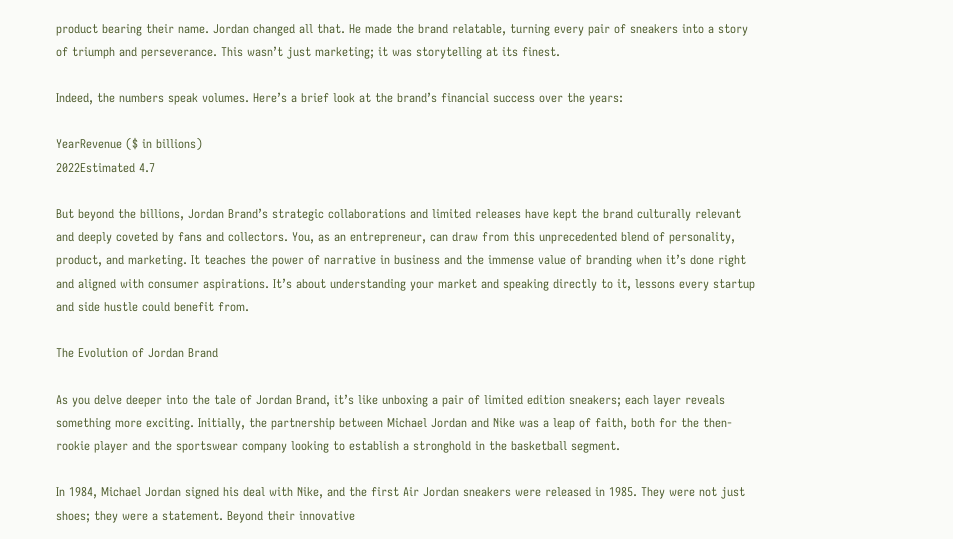product bearing their name. Jordan changed all that. He made the brand relatable, turning every pair of sneakers into a story of triumph and perseverance. This wasn’t just marketing; it was storytelling at its finest.

Indeed, the numbers speak volumes. Here’s a brief look at the brand’s financial success over the years:

YearRevenue ($ in billions)
2022Estimated 4.7

But beyond the billions, Jordan Brand’s strategic collaborations and limited releases have kept the brand culturally relevant and deeply coveted by fans and collectors. You, as an entrepreneur, can draw from this unprecedented blend of personality, product, and marketing. It teaches the power of narrative in business and the immense value of branding when it’s done right and aligned with consumer aspirations. It’s about understanding your market and speaking directly to it, lessons every startup and side hustle could benefit from.

The Evolution of Jordan Brand

As you delve deeper into the tale of Jordan Brand, it’s like unboxing a pair of limited edition sneakers; each layer reveals something more exciting. Initially, the partnership between Michael Jordan and Nike was a leap of faith, both for the then-rookie player and the sportswear company looking to establish a stronghold in the basketball segment.

In 1984, Michael Jordan signed his deal with Nike, and the first Air Jordan sneakers were released in 1985. They were not just shoes; they were a statement. Beyond their innovative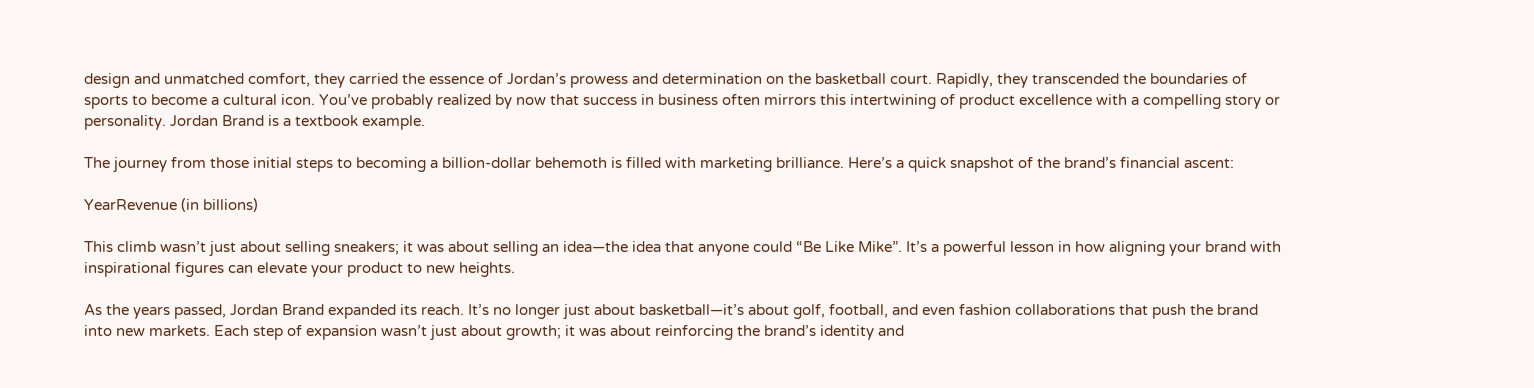design and unmatched comfort, they carried the essence of Jordan’s prowess and determination on the basketball court. Rapidly, they transcended the boundaries of sports to become a cultural icon. You’ve probably realized by now that success in business often mirrors this intertwining of product excellence with a compelling story or personality. Jordan Brand is a textbook example.

The journey from those initial steps to becoming a billion-dollar behemoth is filled with marketing brilliance. Here’s a quick snapshot of the brand’s financial ascent:

YearRevenue (in billions)

This climb wasn’t just about selling sneakers; it was about selling an idea—the idea that anyone could “Be Like Mike”. It’s a powerful lesson in how aligning your brand with inspirational figures can elevate your product to new heights.

As the years passed, Jordan Brand expanded its reach. It’s no longer just about basketball—it’s about golf, football, and even fashion collaborations that push the brand into new markets. Each step of expansion wasn’t just about growth; it was about reinforcing the brand’s identity and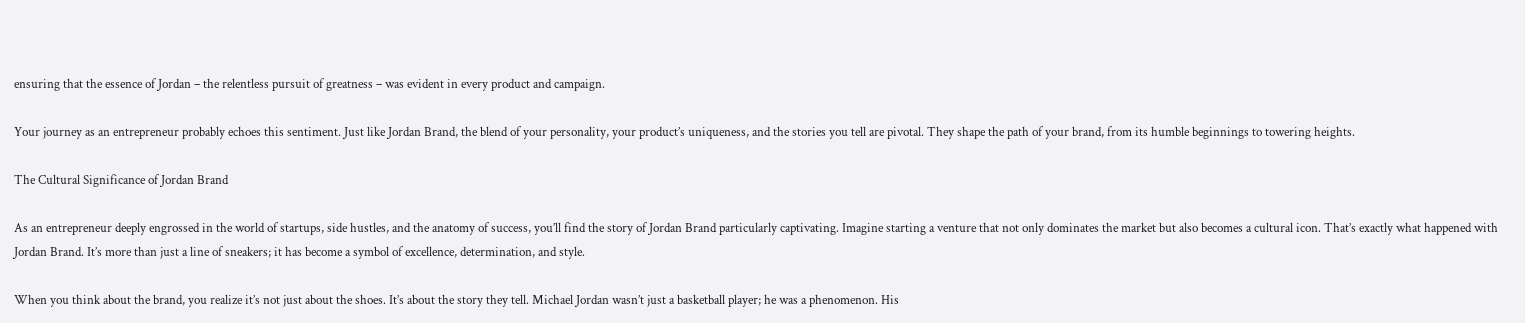ensuring that the essence of Jordan – the relentless pursuit of greatness – was evident in every product and campaign.

Your journey as an entrepreneur probably echoes this sentiment. Just like Jordan Brand, the blend of your personality, your product’s uniqueness, and the stories you tell are pivotal. They shape the path of your brand, from its humble beginnings to towering heights.

The Cultural Significance of Jordan Brand

As an entrepreneur deeply engrossed in the world of startups, side hustles, and the anatomy of success, you’ll find the story of Jordan Brand particularly captivating. Imagine starting a venture that not only dominates the market but also becomes a cultural icon. That’s exactly what happened with Jordan Brand. It’s more than just a line of sneakers; it has become a symbol of excellence, determination, and style.

When you think about the brand, you realize it’s not just about the shoes. It’s about the story they tell. Michael Jordan wasn’t just a basketball player; he was a phenomenon. His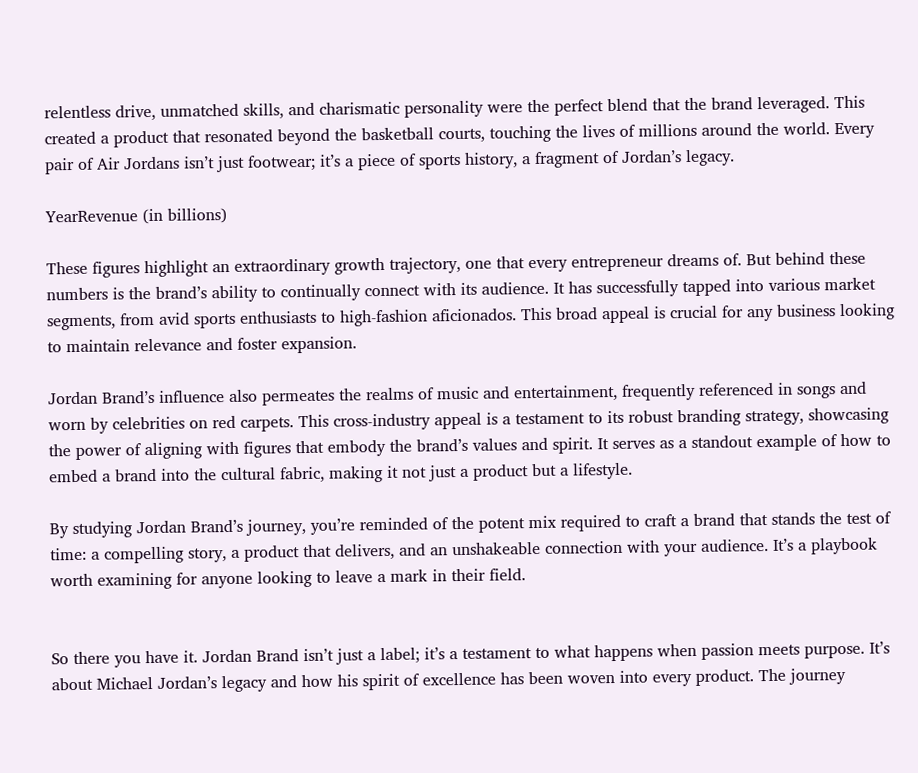relentless drive, unmatched skills, and charismatic personality were the perfect blend that the brand leveraged. This created a product that resonated beyond the basketball courts, touching the lives of millions around the world. Every pair of Air Jordans isn’t just footwear; it’s a piece of sports history, a fragment of Jordan’s legacy.

YearRevenue (in billions)

These figures highlight an extraordinary growth trajectory, one that every entrepreneur dreams of. But behind these numbers is the brand’s ability to continually connect with its audience. It has successfully tapped into various market segments, from avid sports enthusiasts to high-fashion aficionados. This broad appeal is crucial for any business looking to maintain relevance and foster expansion.

Jordan Brand’s influence also permeates the realms of music and entertainment, frequently referenced in songs and worn by celebrities on red carpets. This cross-industry appeal is a testament to its robust branding strategy, showcasing the power of aligning with figures that embody the brand’s values and spirit. It serves as a standout example of how to embed a brand into the cultural fabric, making it not just a product but a lifestyle.

By studying Jordan Brand’s journey, you’re reminded of the potent mix required to craft a brand that stands the test of time: a compelling story, a product that delivers, and an unshakeable connection with your audience. It’s a playbook worth examining for anyone looking to leave a mark in their field.


So there you have it. Jordan Brand isn’t just a label; it’s a testament to what happens when passion meets purpose. It’s about Michael Jordan’s legacy and how his spirit of excellence has been woven into every product. The journey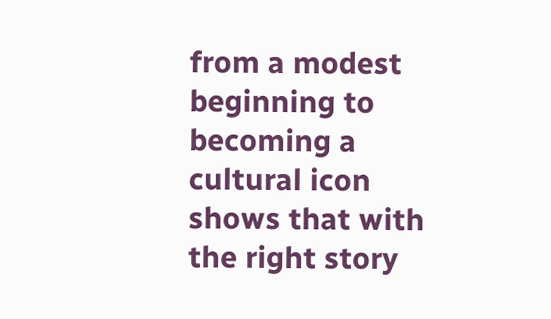from a modest beginning to becoming a cultural icon shows that with the right story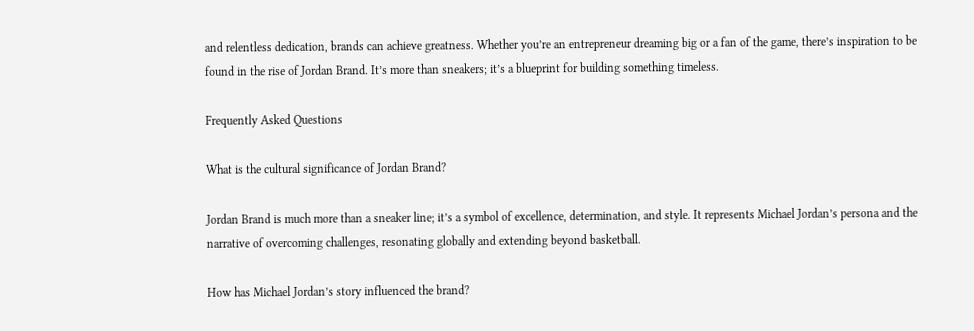and relentless dedication, brands can achieve greatness. Whether you’re an entrepreneur dreaming big or a fan of the game, there’s inspiration to be found in the rise of Jordan Brand. It’s more than sneakers; it’s a blueprint for building something timeless.

Frequently Asked Questions

What is the cultural significance of Jordan Brand?

Jordan Brand is much more than a sneaker line; it’s a symbol of excellence, determination, and style. It represents Michael Jordan’s persona and the narrative of overcoming challenges, resonating globally and extending beyond basketball.

How has Michael Jordan’s story influenced the brand?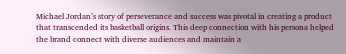Michael Jordan’s story of perseverance and success was pivotal in creating a product that transcended its basketball origins. This deep connection with his persona helped the brand connect with diverse audiences and maintain a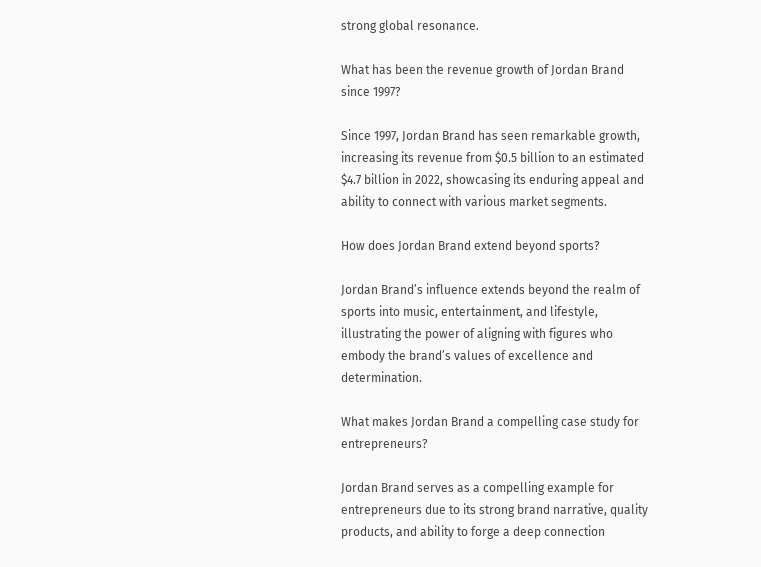strong global resonance.

What has been the revenue growth of Jordan Brand since 1997?

Since 1997, Jordan Brand has seen remarkable growth, increasing its revenue from $0.5 billion to an estimated $4.7 billion in 2022, showcasing its enduring appeal and ability to connect with various market segments.

How does Jordan Brand extend beyond sports?

Jordan Brand’s influence extends beyond the realm of sports into music, entertainment, and lifestyle, illustrating the power of aligning with figures who embody the brand’s values of excellence and determination.

What makes Jordan Brand a compelling case study for entrepreneurs?

Jordan Brand serves as a compelling example for entrepreneurs due to its strong brand narrative, quality products, and ability to forge a deep connection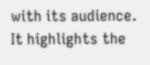with its audience. It highlights the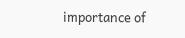importance of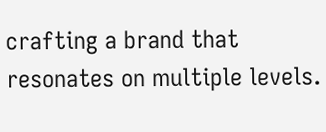crafting a brand that resonates on multiple levels.